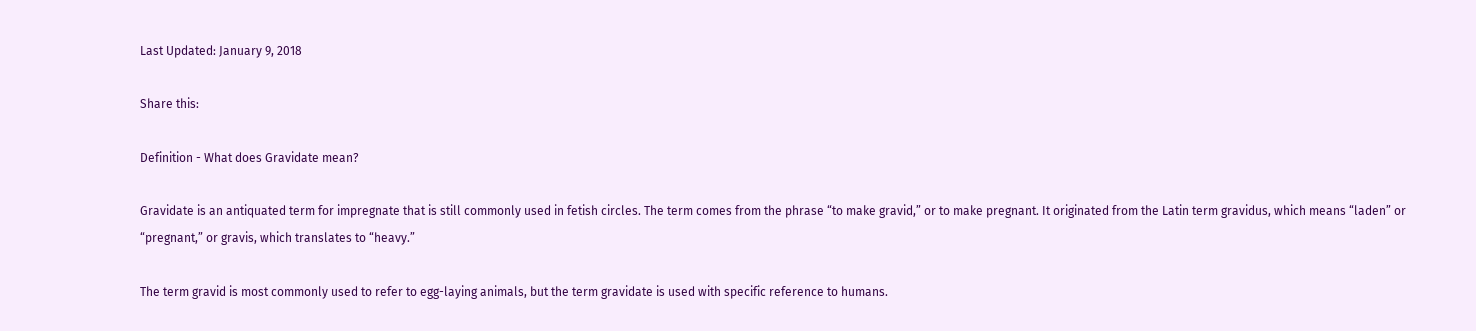Last Updated: January 9, 2018

Share this:

Definition - What does Gravidate mean?

Gravidate is an antiquated term for impregnate that is still commonly used in fetish circles. The term comes from the phrase “to make gravid,” or to make pregnant. It originated from the Latin term gravidus, which means “laden” or “pregnant,” or gravis, which translates to “heavy.”

The term gravid is most commonly used to refer to egg-laying animals, but the term gravidate is used with specific reference to humans.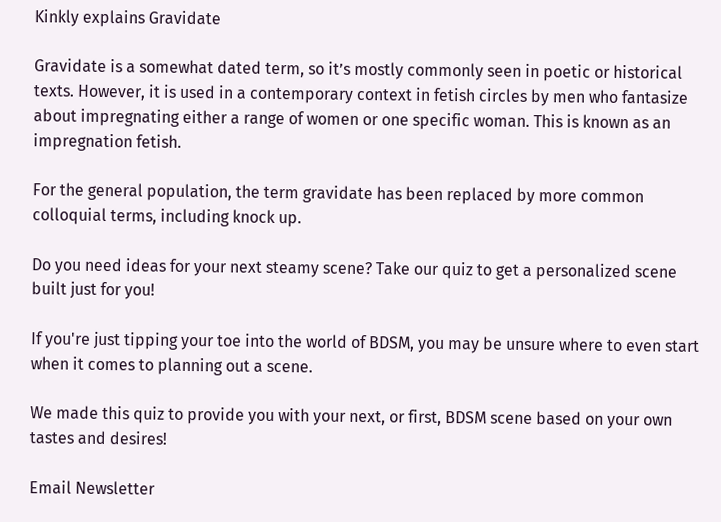Kinkly explains Gravidate

Gravidate is a somewhat dated term, so it’s mostly commonly seen in poetic or historical texts. However, it is used in a contemporary context in fetish circles by men who fantasize about impregnating either a range of women or one specific woman. This is known as an impregnation fetish.

For the general population, the term gravidate has been replaced by more common colloquial terms, including knock up.

Do you need ideas for your next steamy scene? Take our quiz to get a personalized scene built just for you!

If you're just tipping your toe into the world of BDSM, you may be unsure where to even start when it comes to planning out a scene.

We made this quiz to provide you with your next, or first, BDSM scene based on your own tastes and desires!

Email Newsletter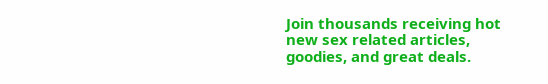Join thousands receiving hot new sex related articles, goodies, and great deals.